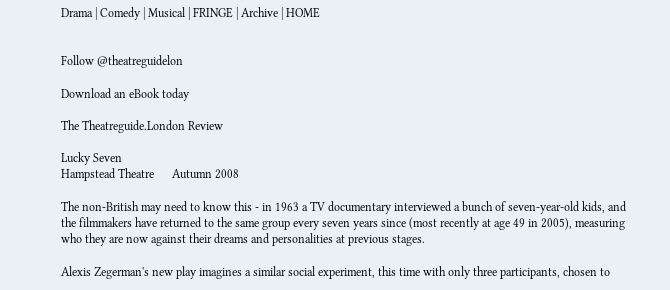Drama | Comedy | Musical | FRINGE | Archive | HOME


Follow @theatreguidelon

Download an eBook today

The Theatreguide.London Review

Lucky Seven
Hampstead Theatre      Autumn 2008

The non-British may need to know this - in 1963 a TV documentary interviewed a bunch of seven-year-old kids, and the filmmakers have returned to the same group every seven years since (most recently at age 49 in 2005), measuring who they are now against their dreams and personalities at previous stages.

Alexis Zegerman's new play imagines a similar social experiment, this time with only three participants, chosen to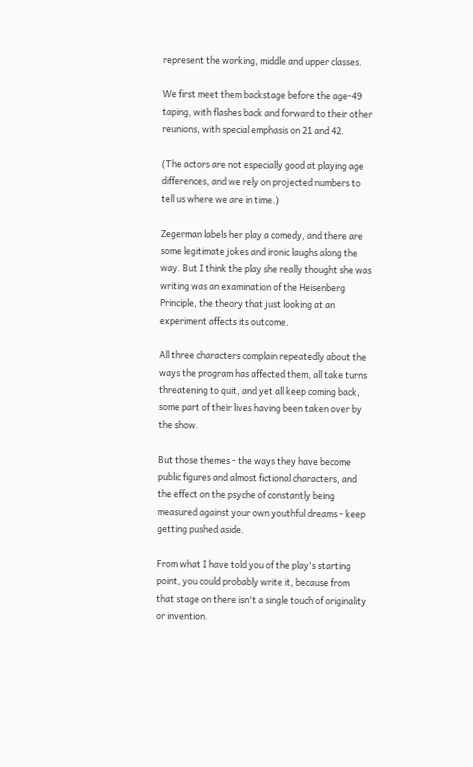represent the working, middle and upper classes.

We first meet them backstage before the age-49 taping, with flashes back and forward to their other reunions, with special emphasis on 21 and 42.

(The actors are not especially good at playing age differences, and we rely on projected numbers to tell us where we are in time.)

Zegerman labels her play a comedy, and there are some legitimate jokes and ironic laughs along the way. But I think the play she really thought she was writing was an examination of the Heisenberg Principle, the theory that just looking at an experiment affects its outcome.

All three characters complain repeatedly about the ways the program has affected them, all take turns threatening to quit, and yet all keep coming back, some part of their lives having been taken over by the show.

But those themes - the ways they have become public figures and almost fictional characters, and the effect on the psyche of constantly being measured against your own youthful dreams - keep getting pushed aside.

From what I have told you of the play's starting point, you could probably write it, because from that stage on there isn't a single touch of originality or invention.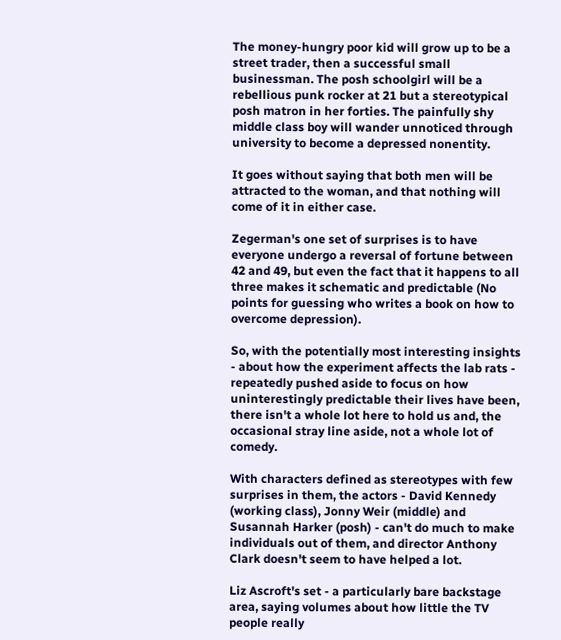The money-hungry poor kid will grow up to be a street trader, then a successful small businessman. The posh schoolgirl will be a rebellious punk rocker at 21 but a stereotypical posh matron in her forties. The painfully shy middle class boy will wander unnoticed through university to become a depressed nonentity.

It goes without saying that both men will be attracted to the woman, and that nothing will come of it in either case.

Zegerman's one set of surprises is to have everyone undergo a reversal of fortune between 42 and 49, but even the fact that it happens to all three makes it schematic and predictable (No points for guessing who writes a book on how to overcome depression).

So, with the potentially most interesting insights - about how the experiment affects the lab rats - repeatedly pushed aside to focus on how uninterestingly predictable their lives have been, there isn't a whole lot here to hold us and, the occasional stray line aside, not a whole lot of comedy.

With characters defined as stereotypes with few surprises in them, the actors - David Kennedy (working class), Jonny Weir (middle) and Susannah Harker (posh) - can't do much to make individuals out of them, and director Anthony Clark doesn't seem to have helped a lot.

Liz Ascroft's set - a particularly bare backstage area, saying volumes about how little the TV people really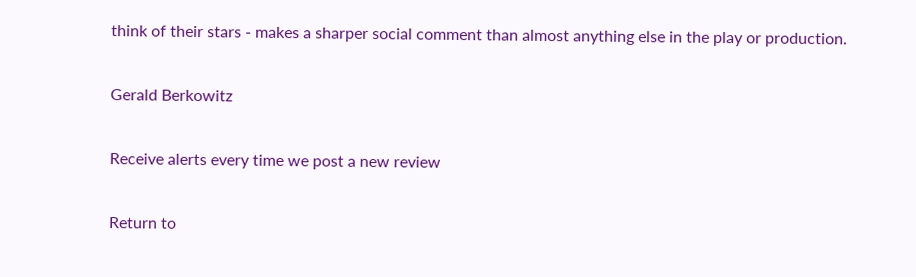think of their stars - makes a sharper social comment than almost anything else in the play or production.

Gerald Berkowitz

Receive alerts every time we post a new review

Return to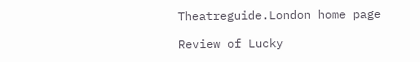Theatreguide.London home page

Review of Lucky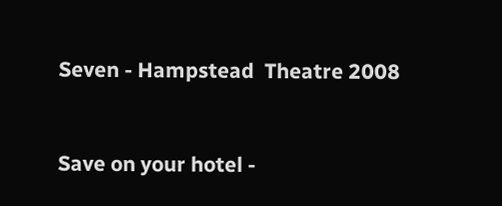Seven - Hampstead  Theatre 2008


Save on your hotel -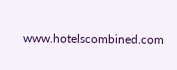www.hotelscombined.com